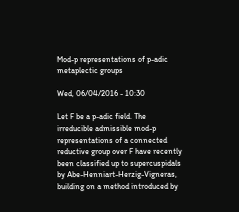Mod-p representations of p-adic metaplectic groups

Wed, 06/04/2016 - 10:30

Let F be a p-adic field. The irreducible admissible mod-p representations of a connected reductive group over F have recently been classified up to supercuspidals by Abe-Henniart-Herzig-Vigneras, building on a method introduced by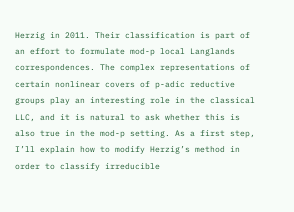Herzig in 2011. Their classification is part of an effort to formulate mod-p local Langlands correspondences. The complex representations of certain nonlinear covers of p-adic reductive groups play an interesting role in the classical LLC, and it is natural to ask whether this is also true in the mod-p setting. As a first step, I’ll explain how to modify Herzig’s method in order to classify irreducible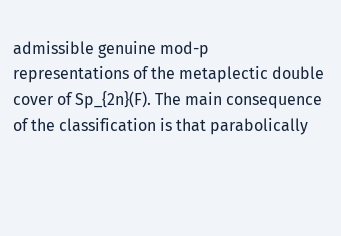admissible genuine mod-p representations of the metaplectic double cover of Sp_{2n}(F). The main consequence of the classification is that parabolically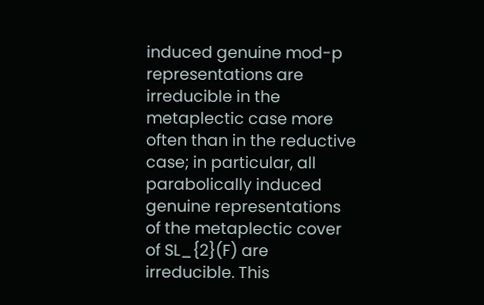induced genuine mod-p representations are irreducible in the metaplectic case more often than in the reductive case; in particular, all parabolically induced genuine representations of the metaplectic cover of SL_{2}(F) are irreducible. This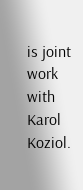is joint work with Karol Koziol.